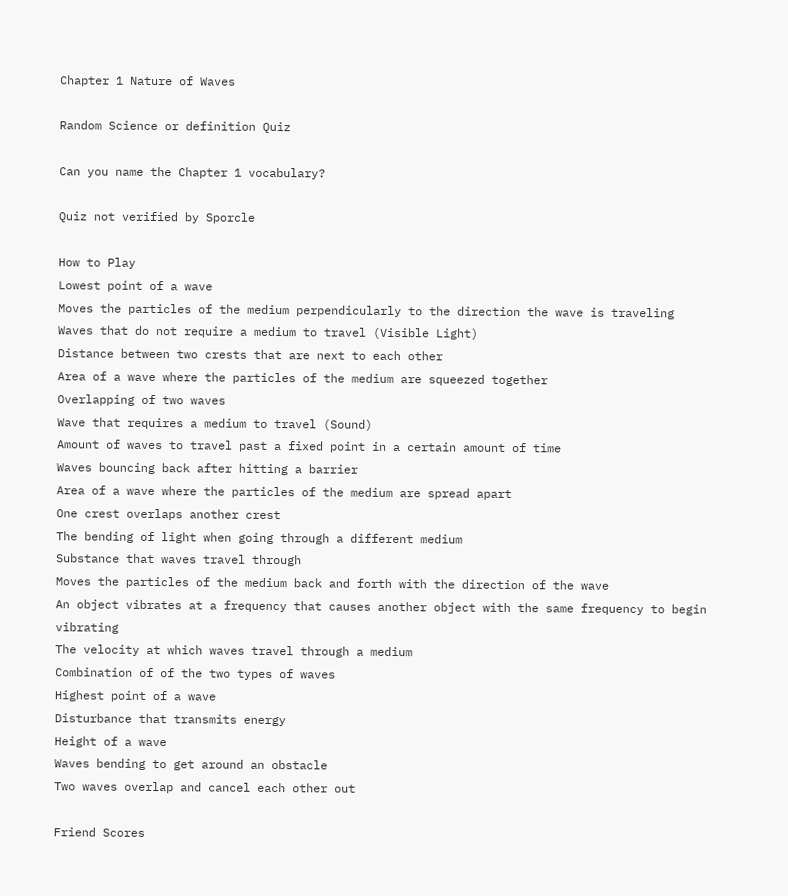Chapter 1 Nature of Waves

Random Science or definition Quiz

Can you name the Chapter 1 vocabulary?

Quiz not verified by Sporcle

How to Play
Lowest point of a wave
Moves the particles of the medium perpendicularly to the direction the wave is traveling
Waves that do not require a medium to travel (Visible Light)
Distance between two crests that are next to each other
Area of a wave where the particles of the medium are squeezed together
Overlapping of two waves
Wave that requires a medium to travel (Sound)
Amount of waves to travel past a fixed point in a certain amount of time
Waves bouncing back after hitting a barrier
Area of a wave where the particles of the medium are spread apart
One crest overlaps another crest
The bending of light when going through a different medium
Substance that waves travel through
Moves the particles of the medium back and forth with the direction of the wave
An object vibrates at a frequency that causes another object with the same frequency to begin vibrating
The velocity at which waves travel through a medium
Combination of of the two types of waves
Highest point of a wave
Disturbance that transmits energy
Height of a wave
Waves bending to get around an obstacle
Two waves overlap and cancel each other out

Friend Scores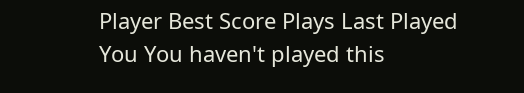Player Best Score Plays Last Played
You You haven't played this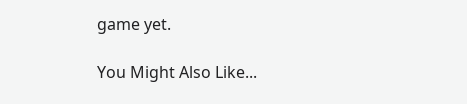game yet.

You Might Also Like...